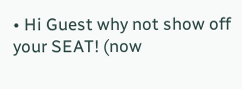• Hi Guest why not show off your SEAT! (now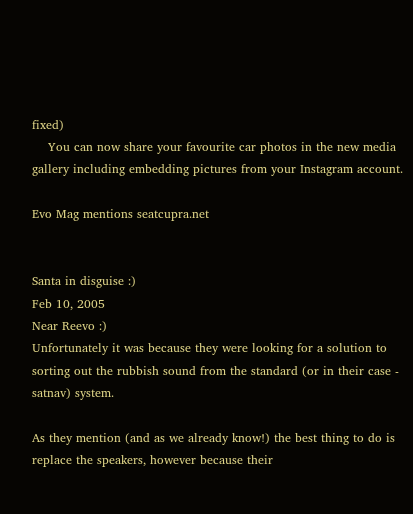fixed)
    You can now share your favourite car photos in the new media gallery including embedding pictures from your Instagram account.

Evo Mag mentions seatcupra.net


Santa in disguise :)
Feb 10, 2005
Near Reevo :)
Unfortunately it was because they were looking for a solution to sorting out the rubbish sound from the standard (or in their case - satnav) system.

As they mention (and as we already know!) the best thing to do is replace the speakers, however because their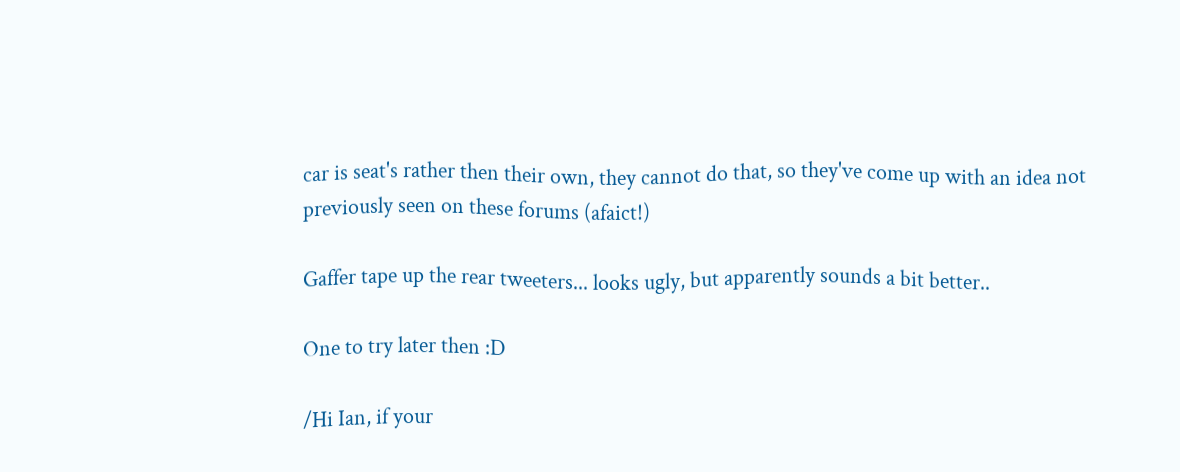car is seat's rather then their own, they cannot do that, so they've come up with an idea not previously seen on these forums (afaict!)

Gaffer tape up the rear tweeters... looks ugly, but apparently sounds a bit better..

One to try later then :D

/Hi Ian, if your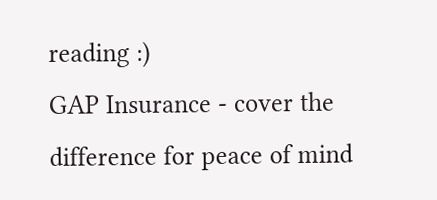reading :)
GAP Insurance - cover the difference for peace of mind